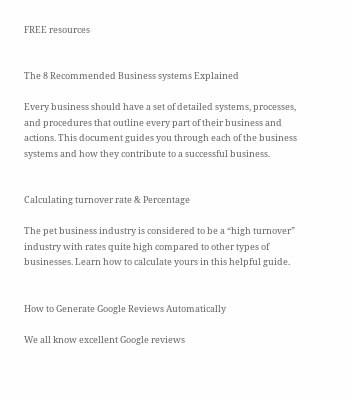FREE resources


The 8 Recommended Business systems Explained

Every business should have a set of detailed systems, processes, and procedures that outline every part of their business and actions. This document guides you through each of the business systems and how they contribute to a successful business.


Calculating turnover rate & Percentage

The pet business industry is considered to be a “high turnover” industry with rates quite high compared to other types of businesses. Learn how to calculate yours in this helpful guide.


How to Generate Google Reviews Automatically

We all know excellent Google reviews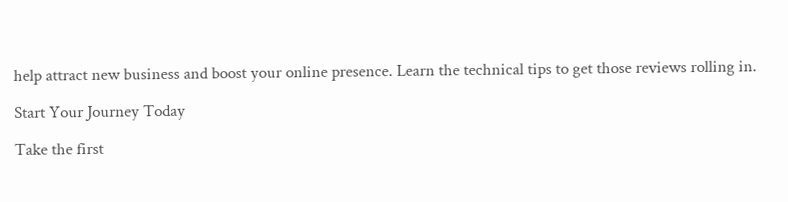help attract new business and boost your online presence. Learn the technical tips to get those reviews rolling in.

Start Your Journey Today

Take the first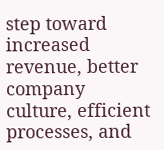step toward increased revenue, better company culture, efficient processes, and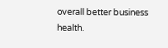overall better business health.